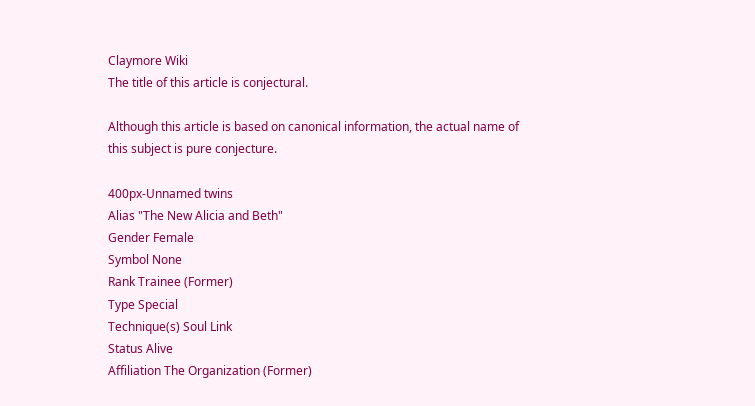Claymore Wiki
The title of this article is conjectural.

Although this article is based on canonical information, the actual name of this subject is pure conjecture.

400px-Unnamed twins
Alias "The New Alicia and Beth"
Gender Female
Symbol None
Rank Trainee (Former)
Type Special
Technique(s) Soul Link
Status Alive
Affiliation The Organization (Former)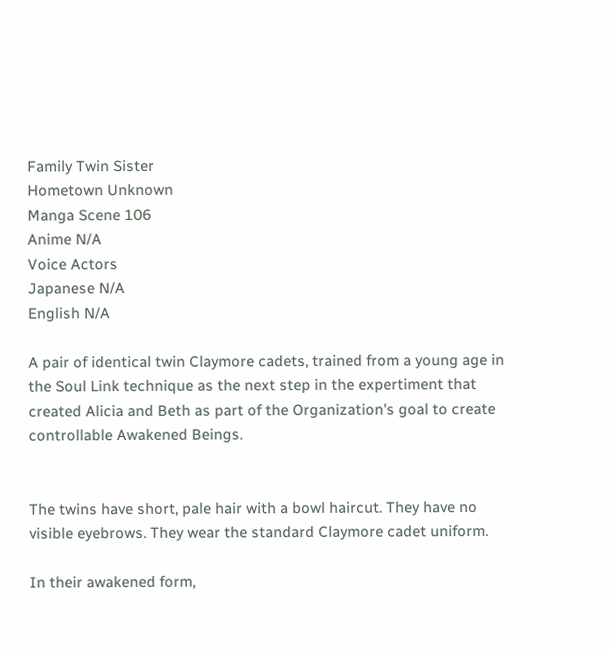Family Twin Sister
Hometown Unknown
Manga Scene 106
Anime N/A
Voice Actors
Japanese N/A
English N/A

A pair of identical twin Claymore cadets, trained from a young age in the Soul Link technique as the next step in the expertiment that created Alicia and Beth as part of the Organization's goal to create controllable Awakened Beings.


The twins have short, pale hair with a bowl haircut. They have no visible eyebrows. They wear the standard Claymore cadet uniform.

In their awakened form,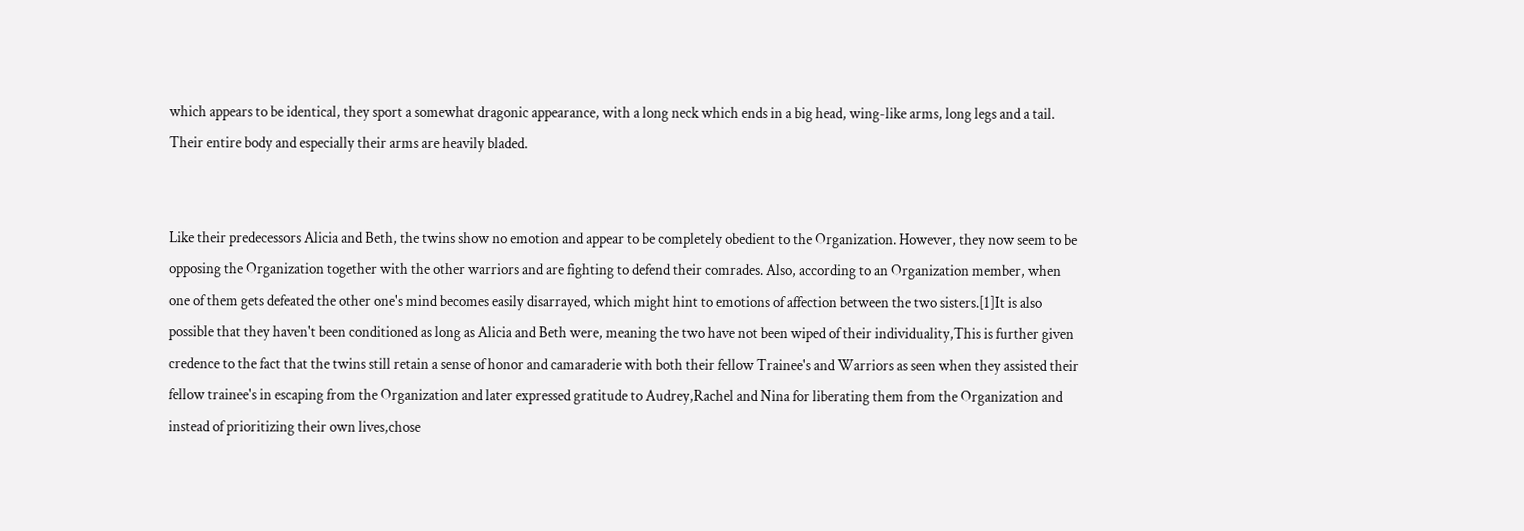which appears to be identical, they sport a somewhat dragonic appearance, with a long neck which ends in a big head, wing-like arms, long legs and a tail. Their entire body and especially their arms are heavily bladed.


Like their predecessors Alicia and Beth, the twins show no emotion and appear to be completely obedient to the Organization. However, they now seem to be opposing the Organization together with the other warriors and are fighting to defend their comrades. Also, according to an Organization member, when one of them gets defeated the other one's mind becomes easily disarrayed, which might hint to emotions of affection between the two sisters.[1]It is also possible that they haven't been conditioned as long as Alicia and Beth were, meaning the two have not been wiped of their individuality,This is further given credence to the fact that the twins still retain a sense of honor and camaraderie with both their fellow Trainee's and Warriors as seen when they assisted their fellow trainee's in escaping from the Organization and later expressed gratitude to Audrey,Rachel and Nina for liberating them from the Organization and instead of prioritizing their own lives,chose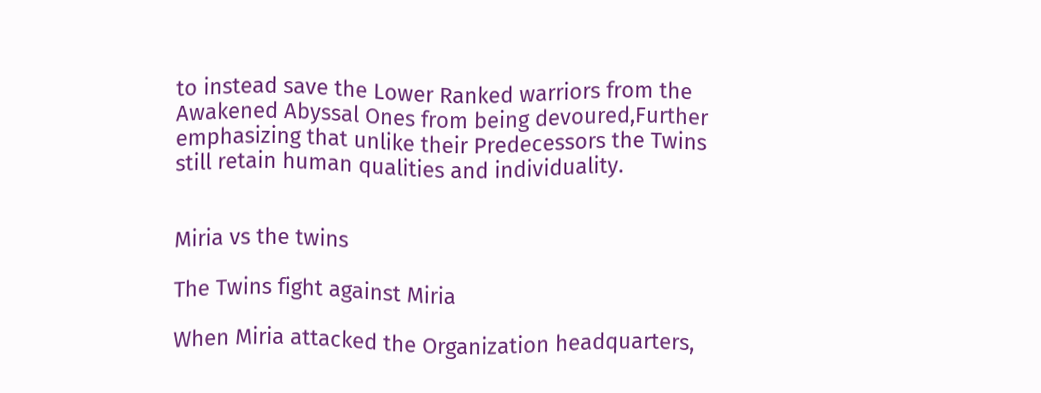to instead save the Lower Ranked warriors from the Awakened Abyssal Ones from being devoured,Further emphasizing that unlike their Predecessors the Twins still retain human qualities and individuality.


Miria vs the twins

The Twins fight against Miria

When Miria attacked the Organization headquarters,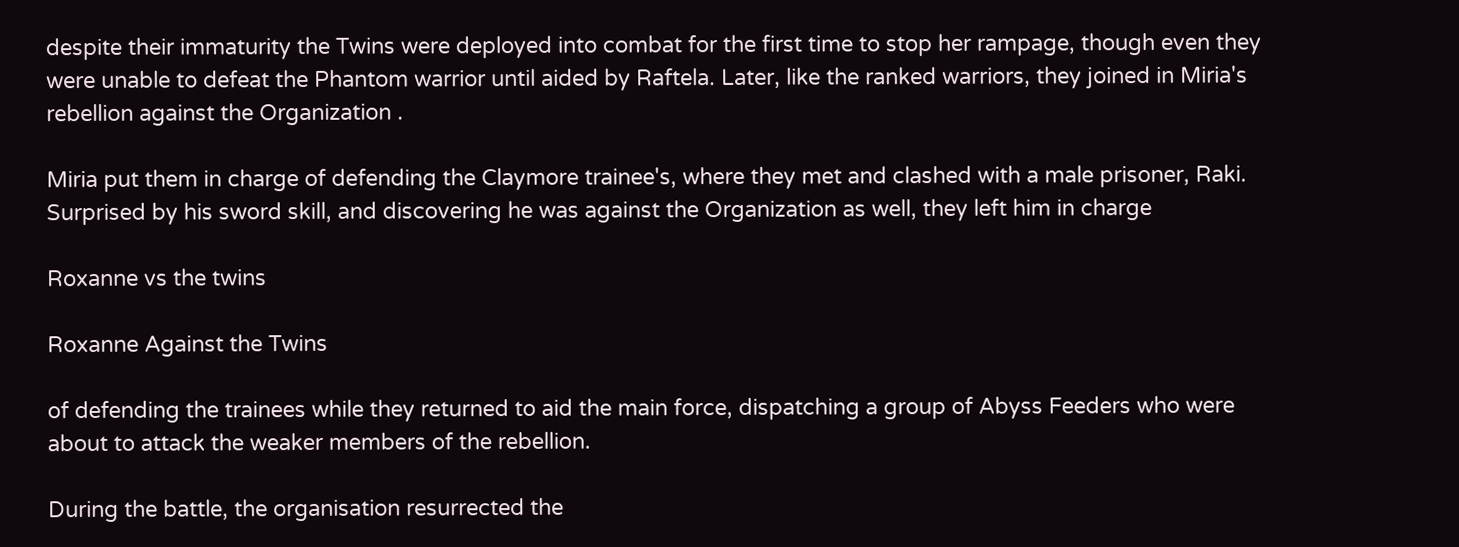despite their immaturity the Twins were deployed into combat for the first time to stop her rampage, though even they were unable to defeat the Phantom warrior until aided by Raftela. Later, like the ranked warriors, they joined in Miria's rebellion against the Organization .

Miria put them in charge of defending the Claymore trainee's, where they met and clashed with a male prisoner, Raki. Surprised by his sword skill, and discovering he was against the Organization as well, they left him in charge

Roxanne vs the twins

Roxanne Against the Twins

of defending the trainees while they returned to aid the main force, dispatching a group of Abyss Feeders who were about to attack the weaker members of the rebellion.

During the battle, the organisation resurrected the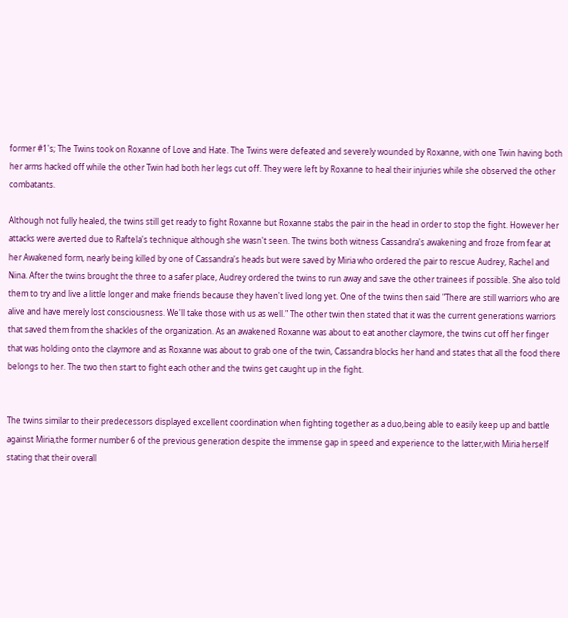former #1's; The Twins took on Roxanne of Love and Hate. The Twins were defeated and severely wounded by Roxanne, with one Twin having both her arms hacked off while the other Twin had both her legs cut off. They were left by Roxanne to heal their injuries while she observed the other combatants.

Although not fully healed, the twins still get ready to fight Roxanne but Roxanne stabs the pair in the head in order to stop the fight. However her attacks were averted due to Raftela's technique although she wasn't seen. The twins both witness Cassandra's awakening and froze from fear at her Awakened form, nearly being killed by one of Cassandra's heads but were saved by Miria who ordered the pair to rescue Audrey, Rachel and Nina. After the twins brought the three to a safer place, Audrey ordered the twins to run away and save the other trainees if possible. She also told them to try and live a little longer and make friends because they haven't lived long yet. One of the twins then said "There are still warriors who are alive and have merely lost consciousness. We'll take those with us as well." The other twin then stated that it was the current generations warriors that saved them from the shackles of the organization. As an awakened Roxanne was about to eat another claymore, the twins cut off her finger that was holding onto the claymore and as Roxanne was about to grab one of the twin, Cassandra blocks her hand and states that all the food there belongs to her. The two then start to fight each other and the twins get caught up in the fight.


The twins similar to their predecessors displayed excellent coordination when fighting together as a duo,being able to easily keep up and battle against Miria,the former number 6 of the previous generation despite the immense gap in speed and experience to the latter,with Miria herself stating that their overall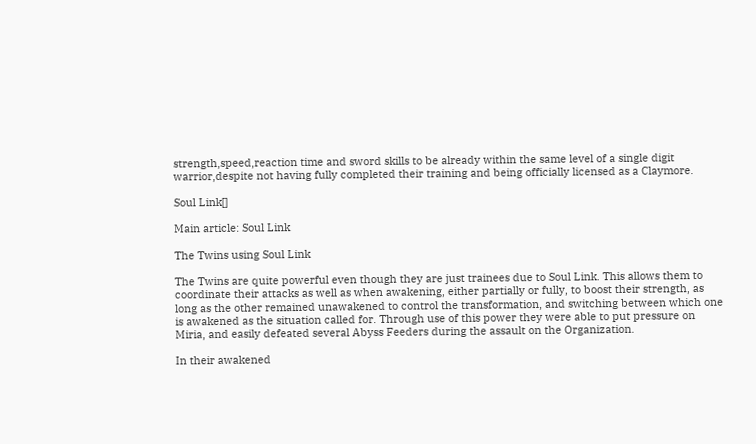strength,speed,reaction time and sword skills to be already within the same level of a single digit warrior,despite not having fully completed their training and being officially licensed as a Claymore.

Soul Link[]

Main article: Soul Link

The Twins using Soul Link

The Twins are quite powerful even though they are just trainees due to Soul Link. This allows them to coordinate their attacks as well as when awakening, either partially or fully, to boost their strength, as long as the other remained unawakened to control the transformation, and switching between which one is awakened as the situation called for. Through use of this power they were able to put pressure on Miria, and easily defeated several Abyss Feeders during the assault on the Organization.

In their awakened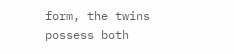form, the twins possess both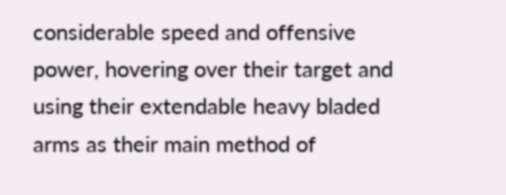considerable speed and offensive power, hovering over their target and using their extendable heavy bladed arms as their main method of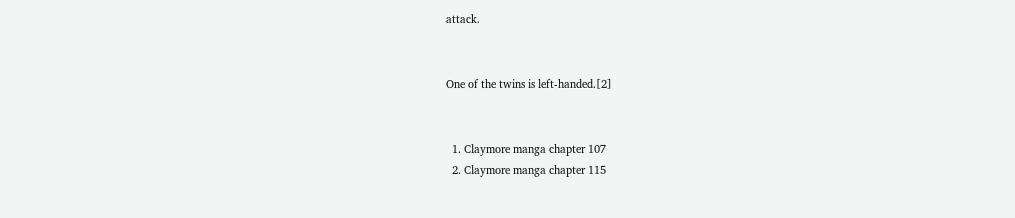attack.


One of the twins is left-handed.[2]


  1. Claymore manga chapter 107
  2. Claymore manga chapter 115